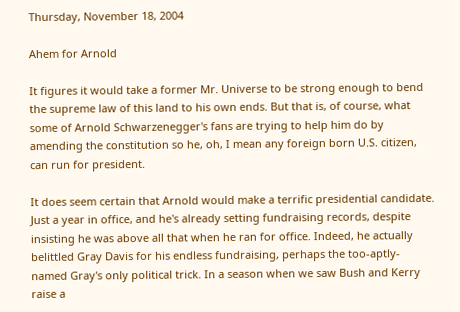Thursday, November 18, 2004

Ahem for Arnold

It figures it would take a former Mr. Universe to be strong enough to bend the supreme law of this land to his own ends. But that is, of course, what some of Arnold Schwarzenegger's fans are trying to help him do by amending the constitution so he, oh, I mean any foreign born U.S. citizen, can run for president.

It does seem certain that Arnold would make a terrific presidential candidate. Just a year in office, and he's already setting fundraising records, despite insisting he was above all that when he ran for office. Indeed, he actually belittled Gray Davis for his endless fundraising, perhaps the too-aptly-named Gray's only political trick. In a season when we saw Bush and Kerry raise a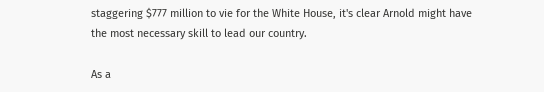staggering $777 million to vie for the White House, it's clear Arnold might have the most necessary skill to lead our country.

As a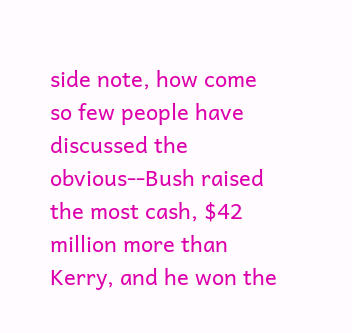side note, how come so few people have discussed the obvious--Bush raised the most cash, $42 million more than Kerry, and he won the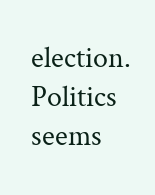election. Politics seems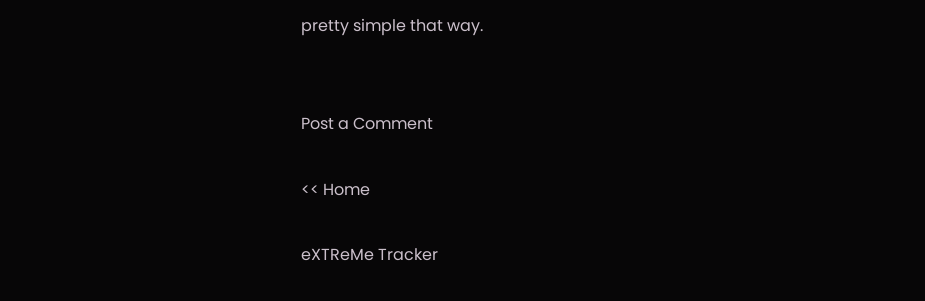pretty simple that way.


Post a Comment

<< Home

eXTReMe Tracker